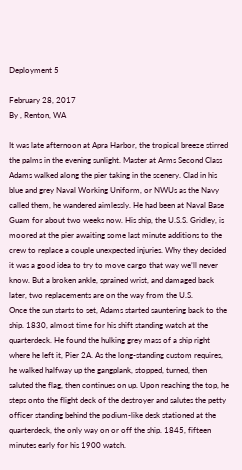Deployment 5

February 28, 2017
By , Renton, WA

It was late afternoon at Apra Harbor, the tropical breeze stirred the palms in the evening sunlight. Master at Arms Second Class Adams walked along the pier taking in the scenery. Clad in his blue and grey Naval Working Uniform, or NWUs as the Navy called them, he wandered aimlessly. He had been at Naval Base Guam for about two weeks now. His ship, the U.S.S. Gridley, is moored at the pier awaiting some last minute additions to the crew to replace a couple unexpected injuries. Why they decided it was a good idea to try to move cargo that way we’ll never know. But a broken ankle, sprained wrist, and damaged back later, two replacements are on the way from the U.S.
Once the sun starts to set, Adams started sauntering back to the ship. 1830, almost time for his shift standing watch at the quarterdeck. He found the hulking grey mass of a ship right where he left it, Pier 2A. As the long-standing custom requires, he walked halfway up the gangplank, stopped, turned, then saluted the flag, then continues on up. Upon reaching the top, he steps onto the flight deck of the destroyer and salutes the petty officer standing behind the podium-like desk stationed at the quarterdeck, the only way on or off the ship. 1845, fifteen minutes early for his 1900 watch.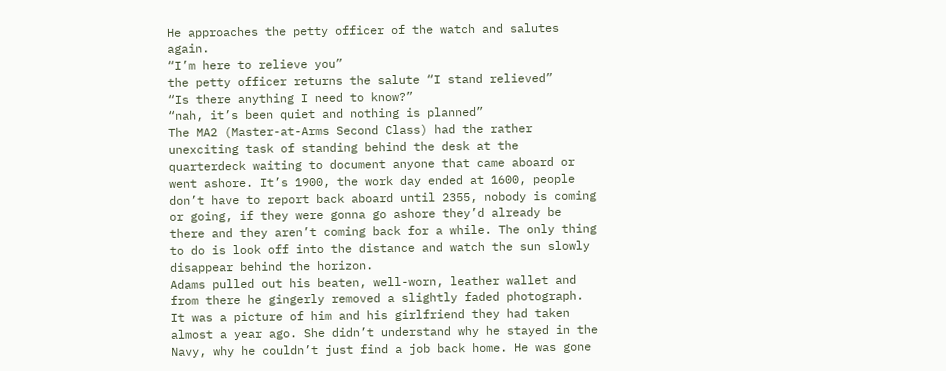He approaches the petty officer of the watch and salutes again.
“I’m here to relieve you”
the petty officer returns the salute “I stand relieved”
“Is there anything I need to know?”
“nah, it’s been quiet and nothing is planned”
The MA2 (Master-at-Arms Second Class) had the rather unexciting task of standing behind the desk at the quarterdeck waiting to document anyone that came aboard or went ashore. It’s 1900, the work day ended at 1600, people don’t have to report back aboard until 2355, nobody is coming or going, if they were gonna go ashore they’d already be there and they aren’t coming back for a while. The only thing to do is look off into the distance and watch the sun slowly disappear behind the horizon.
Adams pulled out his beaten, well-worn, leather wallet and from there he gingerly removed a slightly faded photograph. It was a picture of him and his girlfriend they had taken almost a year ago. She didn’t understand why he stayed in the Navy, why he couldn’t just find a job back home. He was gone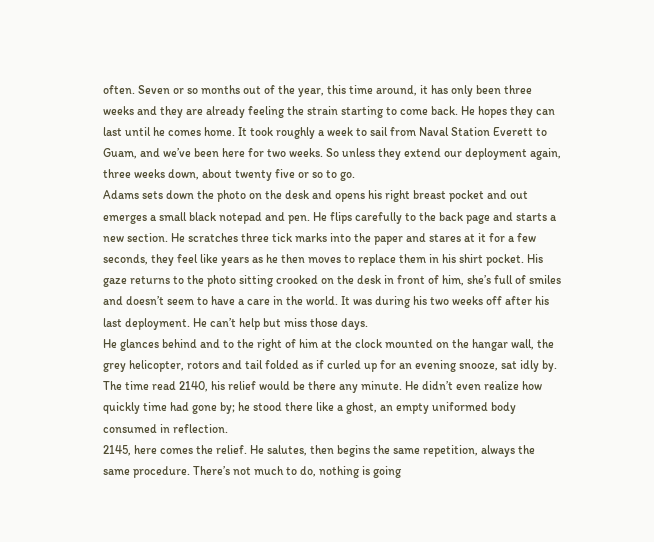often. Seven or so months out of the year, this time around, it has only been three weeks and they are already feeling the strain starting to come back. He hopes they can last until he comes home. It took roughly a week to sail from Naval Station Everett to Guam, and we’ve been here for two weeks. So unless they extend our deployment again, three weeks down, about twenty five or so to go.
Adams sets down the photo on the desk and opens his right breast pocket and out emerges a small black notepad and pen. He flips carefully to the back page and starts a new section. He scratches three tick marks into the paper and stares at it for a few seconds, they feel like years as he then moves to replace them in his shirt pocket. His gaze returns to the photo sitting crooked on the desk in front of him, she’s full of smiles and doesn’t seem to have a care in the world. It was during his two weeks off after his last deployment. He can’t help but miss those days.
He glances behind and to the right of him at the clock mounted on the hangar wall, the grey helicopter, rotors and tail folded as if curled up for an evening snooze, sat idly by. The time read 2140, his relief would be there any minute. He didn’t even realize how quickly time had gone by; he stood there like a ghost, an empty uniformed body consumed in reflection.
2145, here comes the relief. He salutes, then begins the same repetition, always the same procedure. There’s not much to do, nothing is going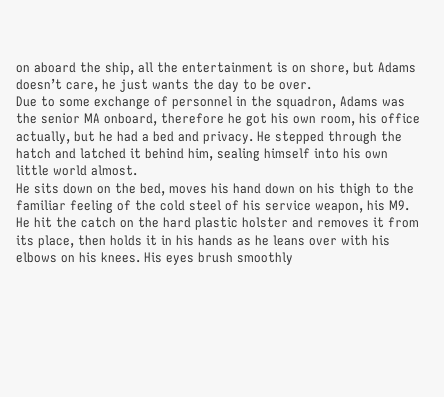on aboard the ship, all the entertainment is on shore, but Adams doesn’t care, he just wants the day to be over.
Due to some exchange of personnel in the squadron, Adams was the senior MA onboard, therefore he got his own room, his office actually, but he had a bed and privacy. He stepped through the hatch and latched it behind him, sealing himself into his own little world almost.
He sits down on the bed, moves his hand down on his thigh to the familiar feeling of the cold steel of his service weapon, his M9. He hit the catch on the hard plastic holster and removes it from its place, then holds it in his hands as he leans over with his elbows on his knees. His eyes brush smoothly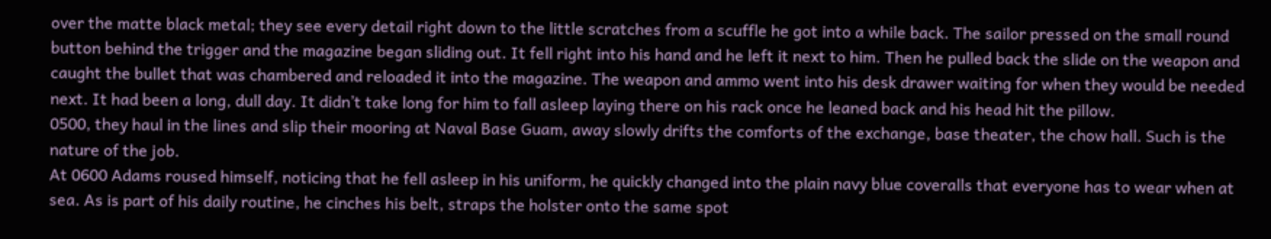over the matte black metal; they see every detail right down to the little scratches from a scuffle he got into a while back. The sailor pressed on the small round button behind the trigger and the magazine began sliding out. It fell right into his hand and he left it next to him. Then he pulled back the slide on the weapon and caught the bullet that was chambered and reloaded it into the magazine. The weapon and ammo went into his desk drawer waiting for when they would be needed next. It had been a long, dull day. It didn’t take long for him to fall asleep laying there on his rack once he leaned back and his head hit the pillow.
0500, they haul in the lines and slip their mooring at Naval Base Guam, away slowly drifts the comforts of the exchange, base theater, the chow hall. Such is the nature of the job.
At 0600 Adams roused himself, noticing that he fell asleep in his uniform, he quickly changed into the plain navy blue coveralls that everyone has to wear when at sea. As is part of his daily routine, he cinches his belt, straps the holster onto the same spot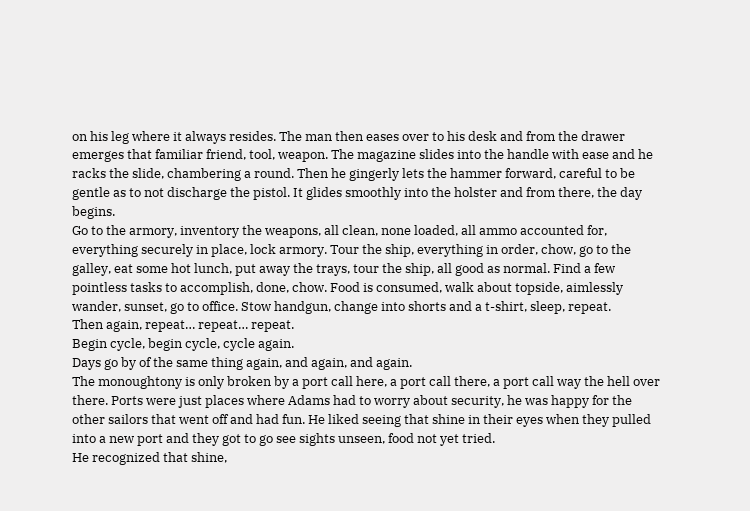on his leg where it always resides. The man then eases over to his desk and from the drawer emerges that familiar friend, tool, weapon. The magazine slides into the handle with ease and he racks the slide, chambering a round. Then he gingerly lets the hammer forward, careful to be gentle as to not discharge the pistol. It glides smoothly into the holster and from there, the day begins.
Go to the armory, inventory the weapons, all clean, none loaded, all ammo accounted for, everything securely in place, lock armory. Tour the ship, everything in order, chow, go to the galley, eat some hot lunch, put away the trays, tour the ship, all good as normal. Find a few pointless tasks to accomplish, done, chow. Food is consumed, walk about topside, aimlessly wander, sunset, go to office. Stow handgun, change into shorts and a t-shirt, sleep, repeat.
Then again, repeat… repeat… repeat.
Begin cycle, begin cycle, cycle again.
Days go by of the same thing again, and again, and again.
The monoughtony is only broken by a port call here, a port call there, a port call way the hell over there. Ports were just places where Adams had to worry about security, he was happy for the other sailors that went off and had fun. He liked seeing that shine in their eyes when they pulled into a new port and they got to go see sights unseen, food not yet tried.
He recognized that shine,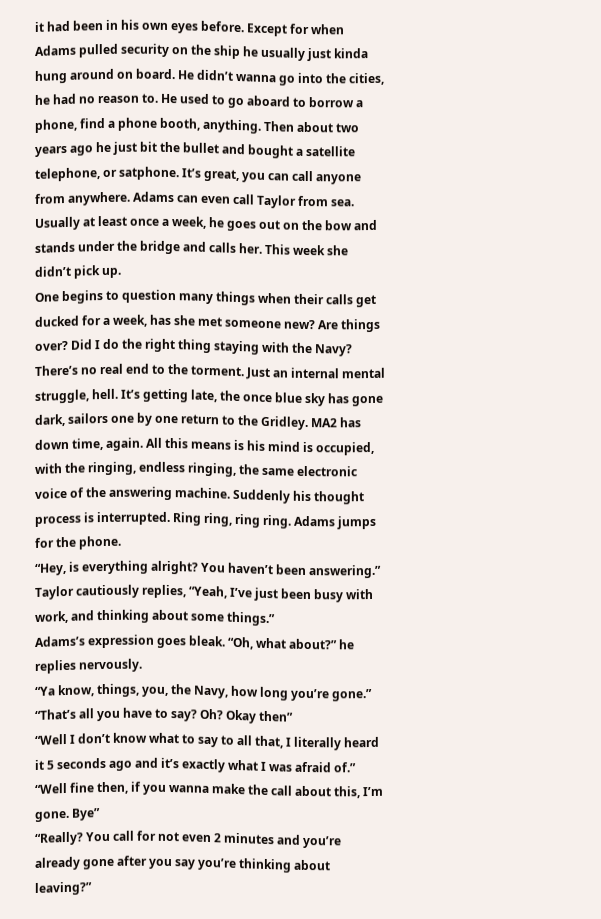it had been in his own eyes before. Except for when Adams pulled security on the ship he usually just kinda hung around on board. He didn’t wanna go into the cities, he had no reason to. He used to go aboard to borrow a phone, find a phone booth, anything. Then about two years ago he just bit the bullet and bought a satellite telephone, or satphone. It’s great, you can call anyone from anywhere. Adams can even call Taylor from sea. Usually at least once a week, he goes out on the bow and stands under the bridge and calls her. This week she didn’t pick up.
One begins to question many things when their calls get ducked for a week, has she met someone new? Are things over? Did I do the right thing staying with the Navy? There’s no real end to the torment. Just an internal mental struggle, hell. It’s getting late, the once blue sky has gone dark, sailors one by one return to the Gridley. MA2 has down time, again. All this means is his mind is occupied, with the ringing, endless ringing, the same electronic voice of the answering machine. Suddenly his thought process is interrupted. Ring ring, ring ring. Adams jumps for the phone.
“Hey, is everything alright? You haven’t been answering.”
Taylor cautiously replies, “Yeah, I’ve just been busy with work, and thinking about some things.”
Adams’s expression goes bleak. “Oh, what about?” he replies nervously.
“Ya know, things, you, the Navy, how long you’re gone.”
“That’s all you have to say? Oh? Okay then”
“Well I don’t know what to say to all that, I literally heard it 5 seconds ago and it’s exactly what I was afraid of.”
“Well fine then, if you wanna make the call about this, I’m gone. Bye”
“Really? You call for not even 2 minutes and you’re already gone after you say you’re thinking about leaving?”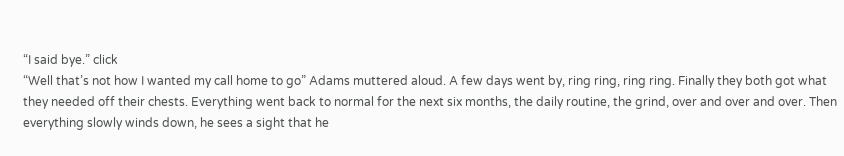“I said bye.” click
“Well that’s not how I wanted my call home to go” Adams muttered aloud. A few days went by, ring ring, ring ring. Finally they both got what they needed off their chests. Everything went back to normal for the next six months, the daily routine, the grind, over and over and over. Then everything slowly winds down, he sees a sight that he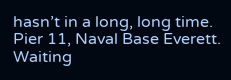hasn’t in a long, long time. Pier 11, Naval Base Everett. Waiting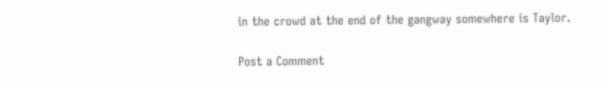in the crowd at the end of the gangway somewhere is Taylor.

Post a Comment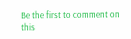Be the first to comment on this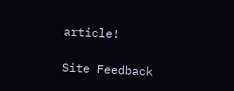article!

Site Feedback